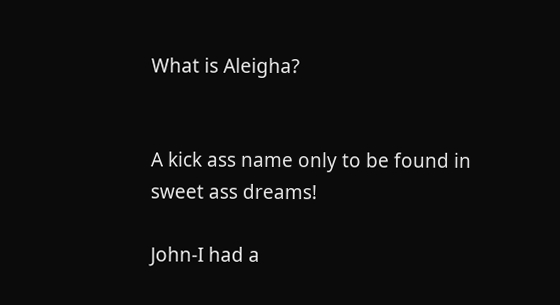What is Aleigha?


A kick ass name only to be found in sweet ass dreams!

John-I had a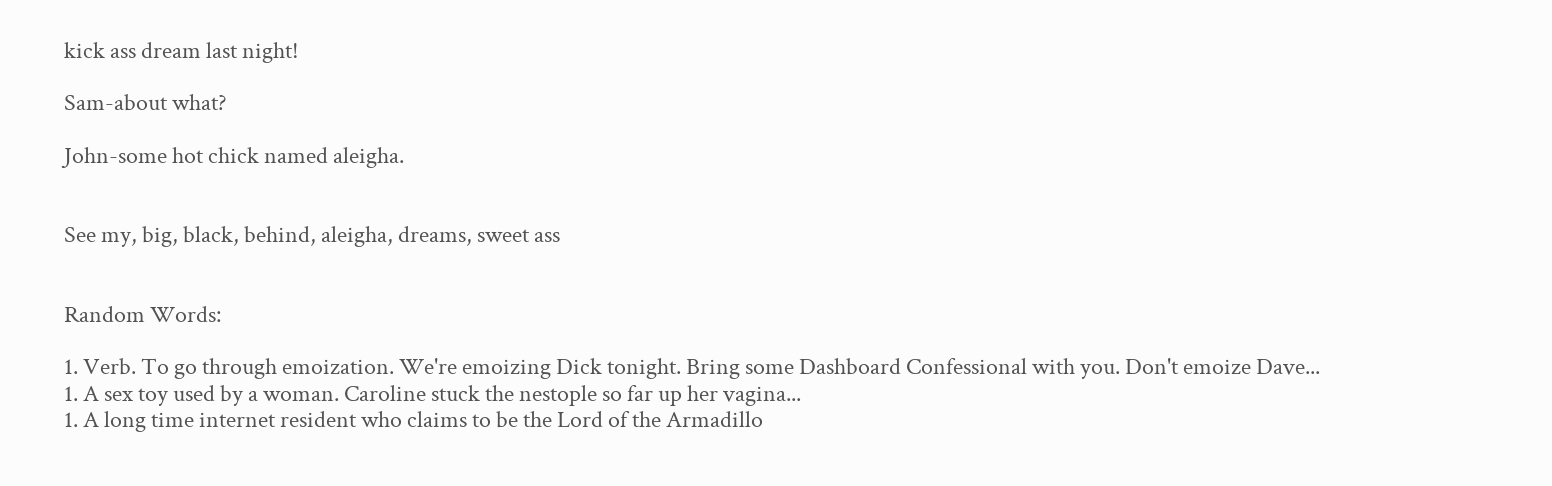kick ass dream last night!

Sam-about what?

John-some hot chick named aleigha.


See my, big, black, behind, aleigha, dreams, sweet ass


Random Words:

1. Verb. To go through emoization. We're emoizing Dick tonight. Bring some Dashboard Confessional with you. Don't emoize Dave...
1. A sex toy used by a woman. Caroline stuck the nestople so far up her vagina...
1. A long time internet resident who claims to be the Lord of the Armadillo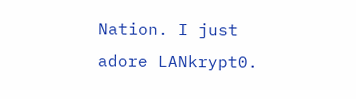Nation. I just adore LANkrypt0.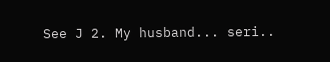See J 2. My husband... seri..